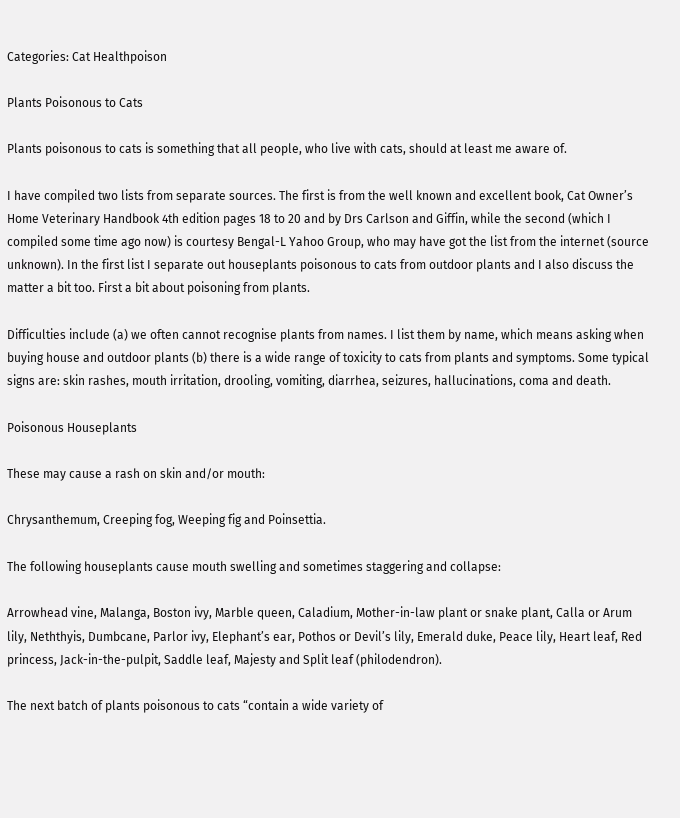Categories: Cat Healthpoison

Plants Poisonous to Cats

Plants poisonous to cats is something that all people, who live with cats, should at least me aware of.

I have compiled two lists from separate sources. The first is from the well known and excellent book, Cat Owner’s Home Veterinary Handbook 4th edition pages 18 to 20 and by Drs Carlson and Giffin, while the second (which I compiled some time ago now) is courtesy Bengal-L Yahoo Group, who may have got the list from the internet (source unknown). In the first list I separate out houseplants poisonous to cats from outdoor plants and I also discuss the matter a bit too. First a bit about poisoning from plants.

Difficulties include (a) we often cannot recognise plants from names. I list them by name, which means asking when buying house and outdoor plants (b) there is a wide range of toxicity to cats from plants and symptoms. Some typical signs are: skin rashes, mouth irritation, drooling, vomiting, diarrhea, seizures, hallucinations, coma and death.

Poisonous Houseplants

These may cause a rash on skin and/or mouth:

Chrysanthemum, Creeping fog, Weeping fig and Poinsettia.

The following houseplants cause mouth swelling and sometimes staggering and collapse:

Arrowhead vine, Malanga, Boston ivy, Marble queen, Caladium, Mother-in-law plant or snake plant, Calla or Arum lily, Neththyis, Dumbcane, Parlor ivy, Elephant’s ear, Pothos or Devil’s lily, Emerald duke, Peace lily, Heart leaf, Red princess, Jack-in-the-pulpit, Saddle leaf, Majesty and Split leaf (philodendron).

The next batch of plants poisonous to cats “contain a wide variety of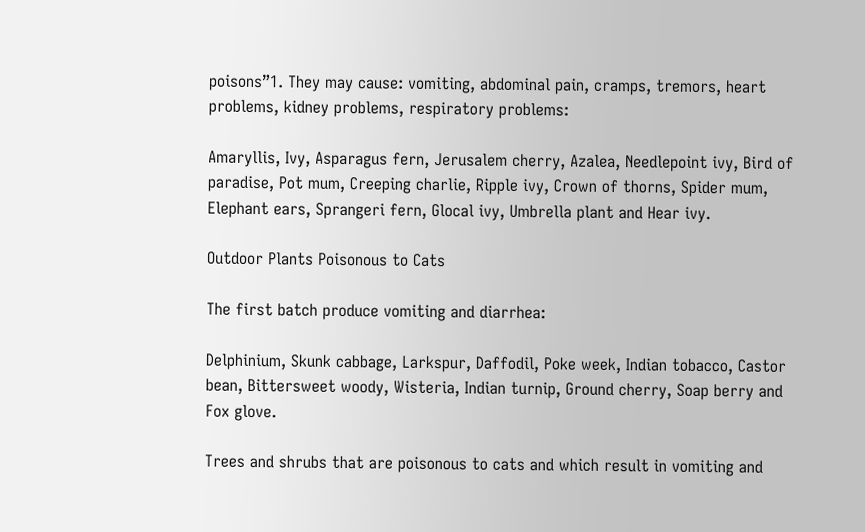poisons”1. They may cause: vomiting, abdominal pain, cramps, tremors, heart problems, kidney problems, respiratory problems:

Amaryllis, Ivy, Asparagus fern, Jerusalem cherry, Azalea, Needlepoint ivy, Bird of paradise, Pot mum, Creeping charlie, Ripple ivy, Crown of thorns, Spider mum, Elephant ears, Sprangeri fern, Glocal ivy, Umbrella plant and Hear ivy.

Outdoor Plants Poisonous to Cats

The first batch produce vomiting and diarrhea:

Delphinium, Skunk cabbage, Larkspur, Daffodil, Poke week, Indian tobacco, Castor bean, Bittersweet woody, Wisteria, Indian turnip, Ground cherry, Soap berry and Fox glove.

Trees and shrubs that are poisonous to cats and which result in vomiting and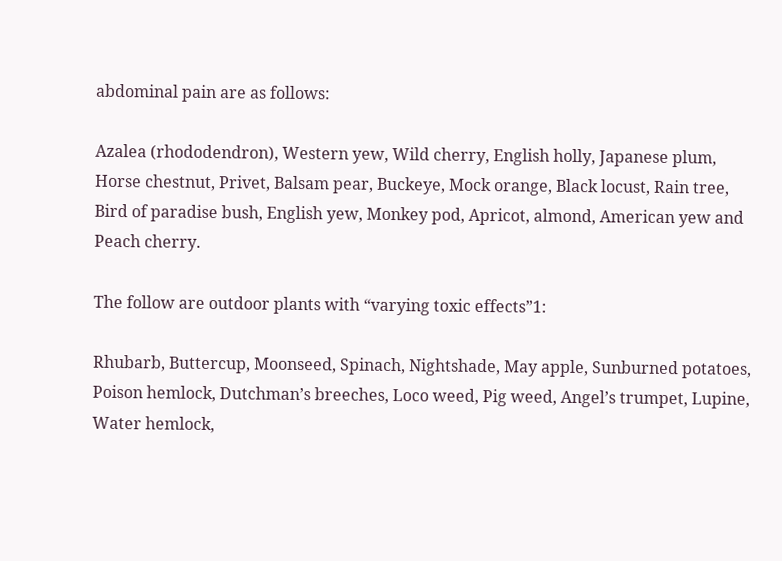abdominal pain are as follows:

Azalea (rhododendron), Western yew, Wild cherry, English holly, Japanese plum, Horse chestnut, Privet, Balsam pear, Buckeye, Mock orange, Black locust, Rain tree, Bird of paradise bush, English yew, Monkey pod, Apricot, almond, American yew and Peach cherry.

The follow are outdoor plants with “varying toxic effects”1:

Rhubarb, Buttercup, Moonseed, Spinach, Nightshade, May apple, Sunburned potatoes, Poison hemlock, Dutchman’s breeches, Loco weed, Pig weed, Angel’s trumpet, Lupine, Water hemlock,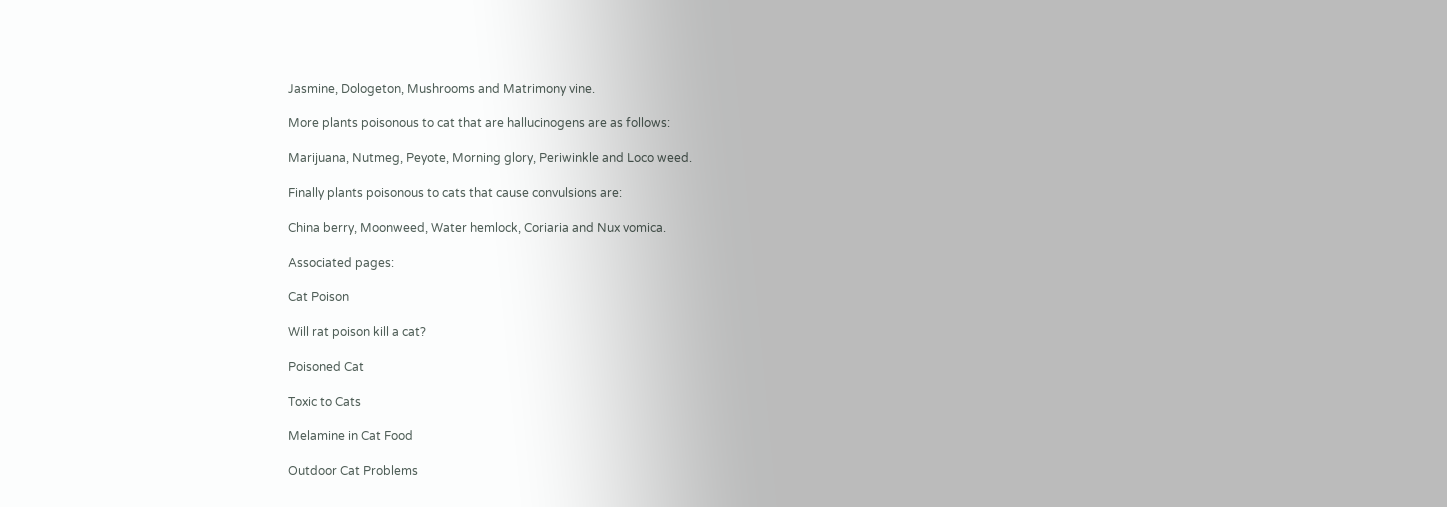Jasmine, Dologeton, Mushrooms and Matrimony vine.

More plants poisonous to cat that are hallucinogens are as follows:

Marijuana, Nutmeg, Peyote, Morning glory, Periwinkle and Loco weed.

Finally plants poisonous to cats that cause convulsions are:

China berry, Moonweed, Water hemlock, Coriaria and Nux vomica.

Associated pages:

Cat Poison

Will rat poison kill a cat?

Poisoned Cat

Toxic to Cats

Melamine in Cat Food

Outdoor Cat Problems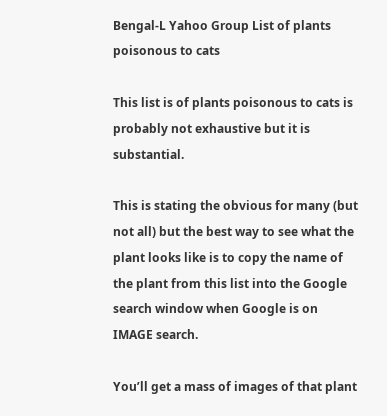Bengal-L Yahoo Group List of plants poisonous to cats

This list is of plants poisonous to cats is probably not exhaustive but it is substantial.

This is stating the obvious for many (but not all) but the best way to see what the plant looks like is to copy the name of the plant from this list into the Google search window when Google is on IMAGE search.

You’ll get a mass of images of that plant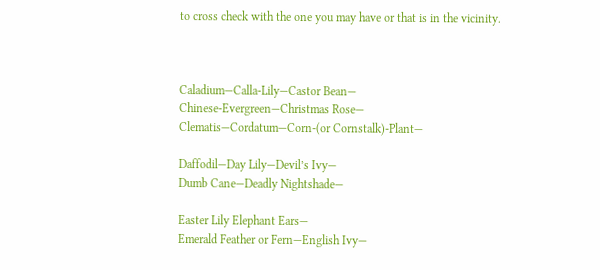to cross check with the one you may have or that is in the vicinity.



Caladium—Calla-Lily—Castor Bean—
Chinese-Evergreen—Christmas Rose—
Clematis—Cordatum—Corn-(or Cornstalk)-Plant—

Daffodil—Day Lily—Devil’s Ivy—
Dumb Cane—Deadly Nightshade—

Easter Lily Elephant Ears—
Emerald Feather or Fern—English Ivy—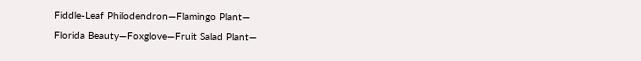Fiddle-Leaf Philodendron—Flamingo Plant—
Florida Beauty—Foxglove—Fruit Salad Plant—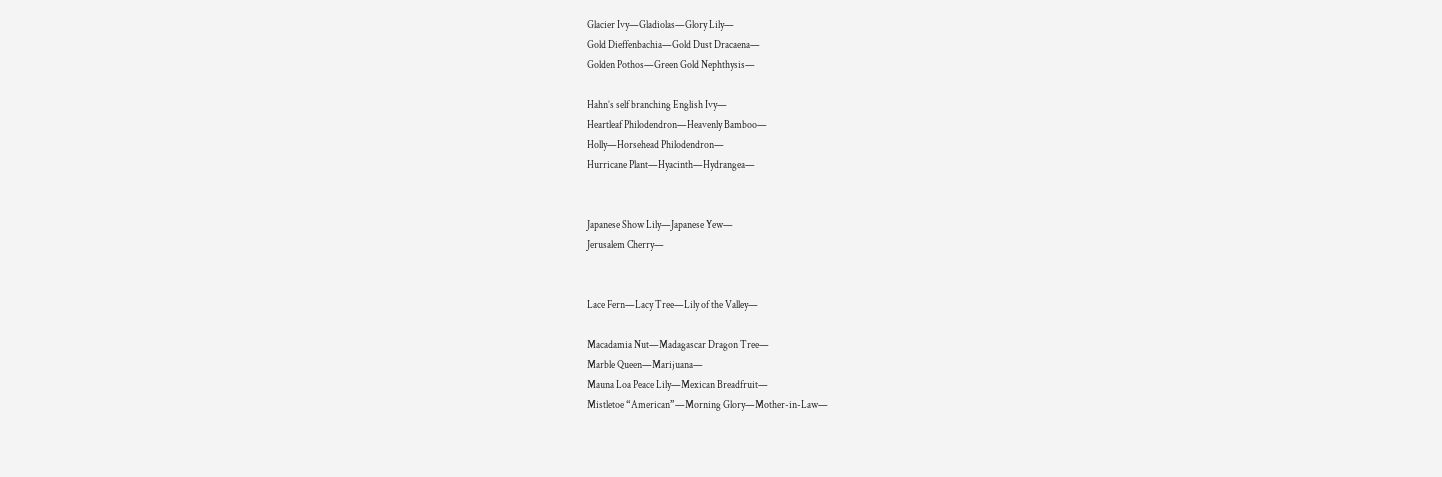Glacier Ivy—Gladiolas—Glory Lily—
Gold Dieffenbachia—Gold Dust Dracaena—
Golden Pothos—Green Gold Nephthysis—

Hahn’s self branching English Ivy—
Heartleaf Philodendron—Heavenly Bamboo—
Holly—Horsehead Philodendron—
Hurricane Plant—Hyacinth—Hydrangea—


Japanese Show Lily—Japanese Yew—
Jerusalem Cherry—


Lace Fern—Lacy Tree—Lily of the Valley—

Macadamia Nut—Madagascar Dragon Tree—
Marble Queen—Marijuana—
Mauna Loa Peace Lily—Mexican Breadfruit—
Mistletoe “American”—Morning Glory—Mother-in-Law—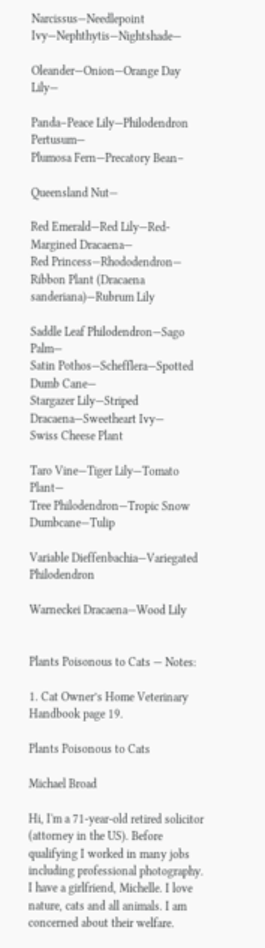Narcissus—Needlepoint Ivy—Nephthytis—Nightshade—

Oleander—Onion—Orange Day Lily—

Panda–Peace Lily—Philodendron Pertusum—
Plumosa Fern—Precatory Bean–

Queensland Nut—

Red Emerald—Red Lily—Red-Margined Dracaena—
Red Princess—Rhododendron—
Ribbon Plant (Dracaena sanderiana)—Rubrum Lily

Saddle Leaf Philodendron—Sago Palm—
Satin Pothos—Schefflera—Spotted Dumb Cane—
Stargazer Lily—Striped Dracaena—Sweetheart Ivy—
Swiss Cheese Plant

Taro Vine—Tiger Lily—Tomato Plant—
Tree Philodendron—Tropic Snow Dumbcane—Tulip

Variable Dieffenbachia—Variegated Philodendron

Warneckei Dracaena—Wood Lily


Plants Poisonous to Cats — Notes:

1. Cat Owner’s Home Veterinary Handbook page 19.

Plants Poisonous to Cats

Michael Broad

Hi, I'm a 71-year-old retired solicitor (attorney in the US). Before qualifying I worked in many jobs including professional photography. I have a girlfriend, Michelle. I love nature, cats and all animals. I am concerned about their welfare.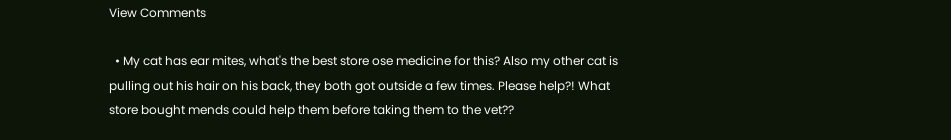View Comments

  • My cat has ear mites, what's the best store ose medicine for this? Also my other cat is pulling out his hair on his back, they both got outside a few times. Please help?! What store bought mends could help them before taking them to the vet??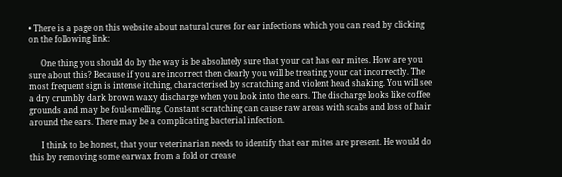• There is a page on this website about natural cures for ear infections which you can read by clicking on the following link:

      One thing you should do by the way is be absolutely sure that your cat has ear mites. How are you sure about this? Because if you are incorrect then clearly you will be treating your cat incorrectly. The most frequent sign is intense itching, characterised by scratching and violent head shaking. You will see a dry crumbly dark brown waxy discharge when you look into the ears. The discharge looks like coffee grounds and may be foul-smelling. Constant scratching can cause raw areas with scabs and loss of hair around the ears. There may be a complicating bacterial infection.

      I think to be honest, that your veterinarian needs to identify that ear mites are present. He would do this by removing some earwax from a fold or crease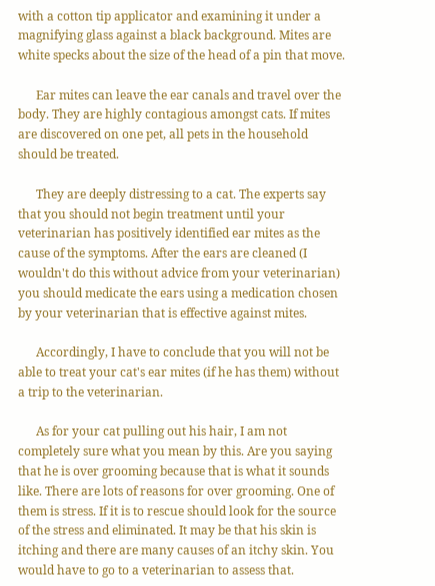with a cotton tip applicator and examining it under a magnifying glass against a black background. Mites are white specks about the size of the head of a pin that move.

      Ear mites can leave the ear canals and travel over the body. They are highly contagious amongst cats. If mites are discovered on one pet, all pets in the household should be treated.

      They are deeply distressing to a cat. The experts say that you should not begin treatment until your veterinarian has positively identified ear mites as the cause of the symptoms. After the ears are cleaned (I wouldn't do this without advice from your veterinarian) you should medicate the ears using a medication chosen by your veterinarian that is effective against mites.

      Accordingly, I have to conclude that you will not be able to treat your cat's ear mites (if he has them) without a trip to the veterinarian.

      As for your cat pulling out his hair, I am not completely sure what you mean by this. Are you saying that he is over grooming because that is what it sounds like. There are lots of reasons for over grooming. One of them is stress. If it is to rescue should look for the source of the stress and eliminated. It may be that his skin is itching and there are many causes of an itchy skin. You would have to go to a veterinarian to assess that.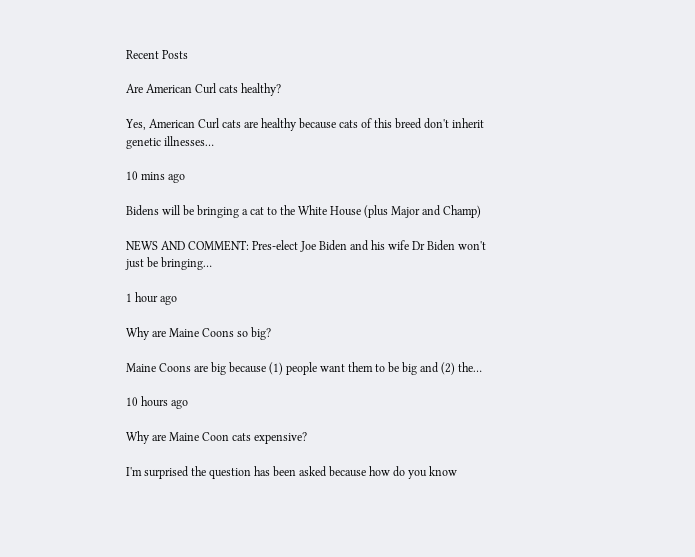Recent Posts

Are American Curl cats healthy?

Yes, American Curl cats are healthy because cats of this breed don't inherit genetic illnesses…

10 mins ago

Bidens will be bringing a cat to the White House (plus Major and Champ)

NEWS AND COMMENT: Pres-elect Joe Biden and his wife Dr Biden won't just be bringing…

1 hour ago

Why are Maine Coons so big?

Maine Coons are big because (1) people want them to be big and (2) the…

10 hours ago

Why are Maine Coon cats expensive?

I'm surprised the question has been asked because how do you know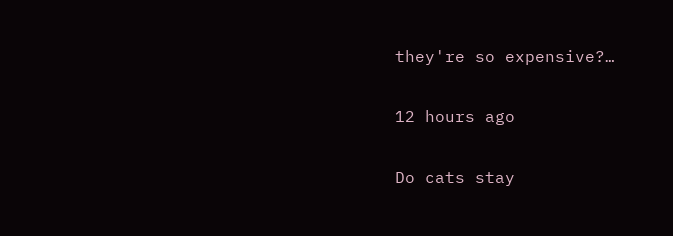they're so expensive?…

12 hours ago

Do cats stay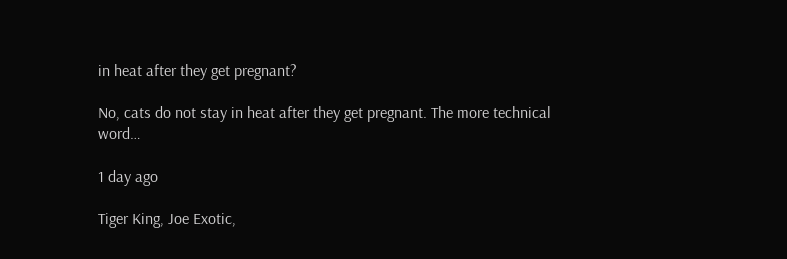in heat after they get pregnant?

No, cats do not stay in heat after they get pregnant. The more technical word…

1 day ago

Tiger King, Joe Exotic,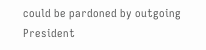could be pardoned by outgoing President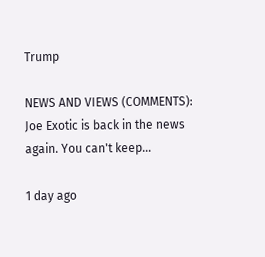Trump

NEWS AND VIEWS (COMMENTS): Joe Exotic is back in the news again. You can't keep…

1 day ago